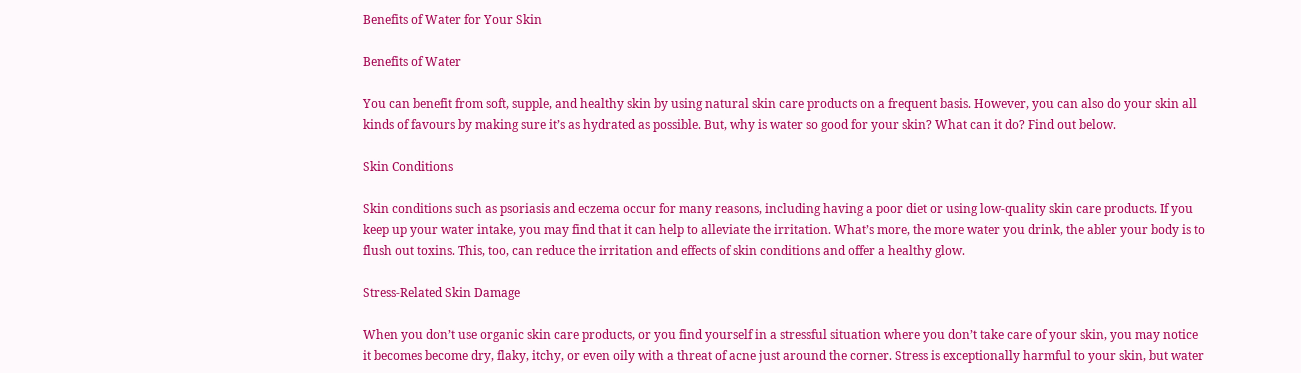Benefits of Water for Your Skin

Benefits of Water

You can benefit from soft, supple, and healthy skin by using natural skin care products on a frequent basis. However, you can also do your skin all kinds of favours by making sure it’s as hydrated as possible. But, why is water so good for your skin? What can it do? Find out below.

Skin Conditions

Skin conditions such as psoriasis and eczema occur for many reasons, including having a poor diet or using low-quality skin care products. If you keep up your water intake, you may find that it can help to alleviate the irritation. What’s more, the more water you drink, the abler your body is to flush out toxins. This, too, can reduce the irritation and effects of skin conditions and offer a healthy glow.

Stress-Related Skin Damage

When you don’t use organic skin care products, or you find yourself in a stressful situation where you don’t take care of your skin, you may notice it becomes become dry, flaky, itchy, or even oily with a threat of acne just around the corner. Stress is exceptionally harmful to your skin, but water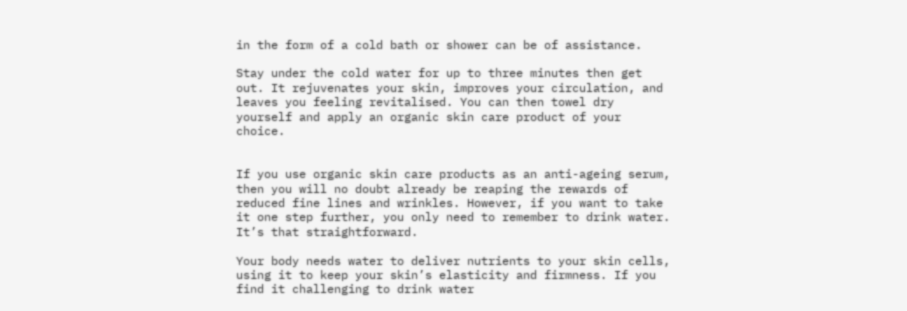in the form of a cold bath or shower can be of assistance.

Stay under the cold water for up to three minutes then get out. It rejuvenates your skin, improves your circulation, and leaves you feeling revitalised. You can then towel dry yourself and apply an organic skin care product of your choice.


If you use organic skin care products as an anti-ageing serum, then you will no doubt already be reaping the rewards of reduced fine lines and wrinkles. However, if you want to take it one step further, you only need to remember to drink water. It’s that straightforward.

Your body needs water to deliver nutrients to your skin cells, using it to keep your skin’s elasticity and firmness. If you find it challenging to drink water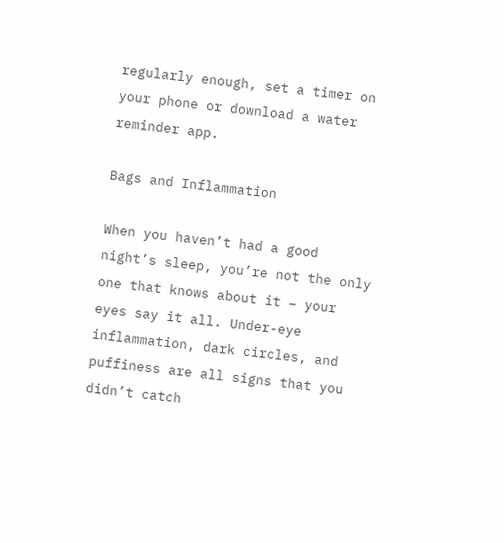regularly enough, set a timer on your phone or download a water reminder app.

Bags and Inflammation

When you haven’t had a good night’s sleep, you’re not the only one that knows about it – your eyes say it all. Under-eye inflammation, dark circles, and puffiness are all signs that you didn’t catch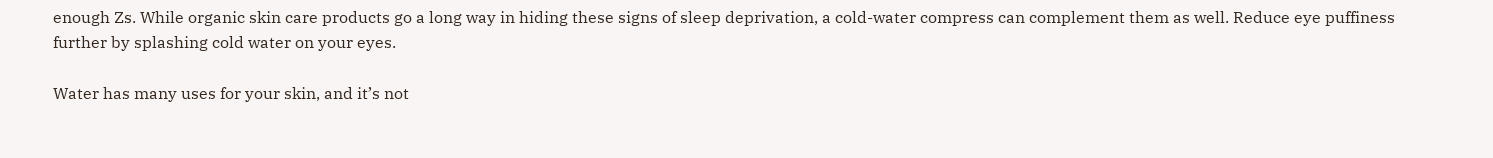enough Zs. While organic skin care products go a long way in hiding these signs of sleep deprivation, a cold-water compress can complement them as well. Reduce eye puffiness further by splashing cold water on your eyes.

Water has many uses for your skin, and it’s not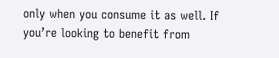only when you consume it as well. If you’re looking to benefit from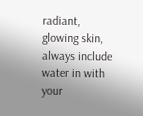radiant, glowing skin, always include water in with your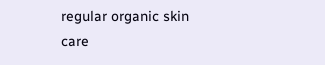regular organic skin care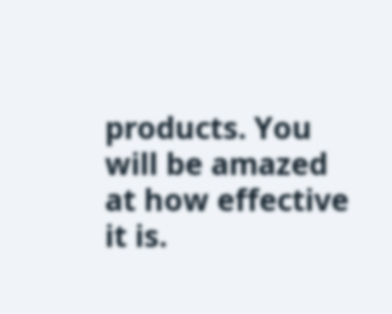products. You will be amazed at how effective it is.